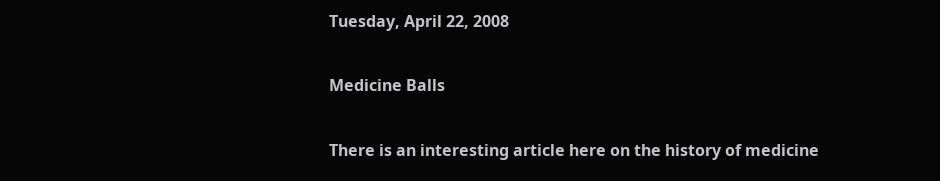Tuesday, April 22, 2008

Medicine Balls

There is an interesting article here on the history of medicine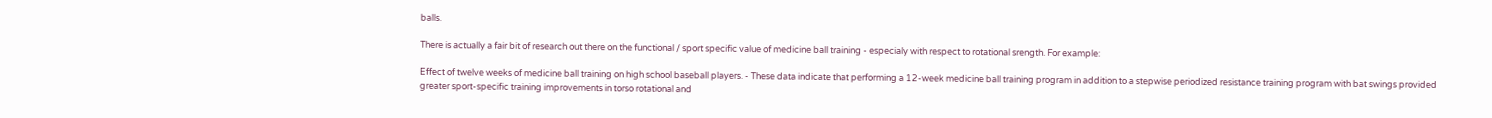balls.

There is actually a fair bit of research out there on the functional / sport specific value of medicine ball training - especialy with respect to rotational srength. For example:

Effect of twelve weeks of medicine ball training on high school baseball players. - These data indicate that performing a 12-week medicine ball training program in addition to a stepwise periodized resistance training program with bat swings provided greater sport-specific training improvements in torso rotational and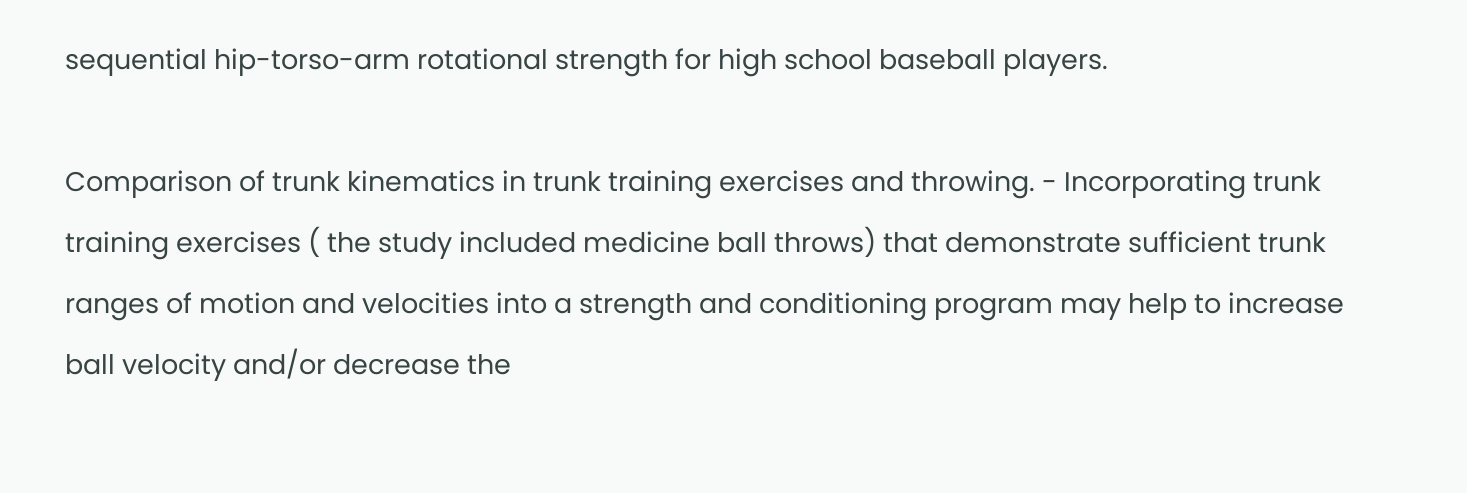sequential hip-torso-arm rotational strength for high school baseball players.

Comparison of trunk kinematics in trunk training exercises and throwing. - Incorporating trunk training exercises ( the study included medicine ball throws) that demonstrate sufficient trunk ranges of motion and velocities into a strength and conditioning program may help to increase ball velocity and/or decrease the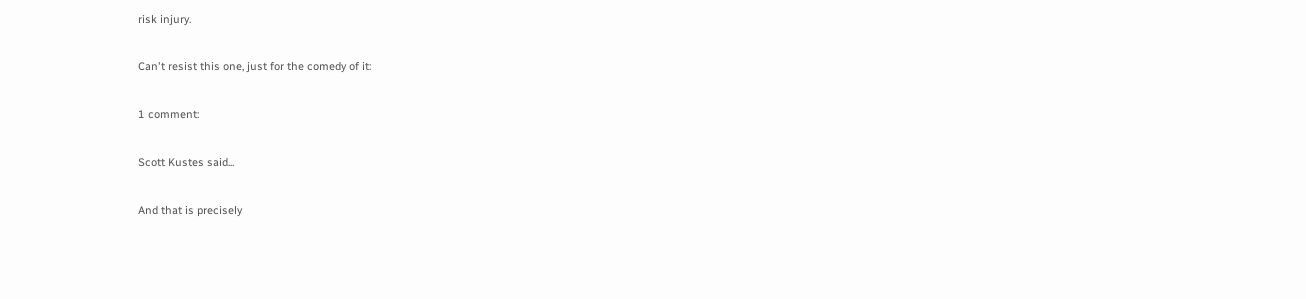risk injury.

Can't resist this one, just for the comedy of it:

1 comment:

Scott Kustes said...

And that is precisely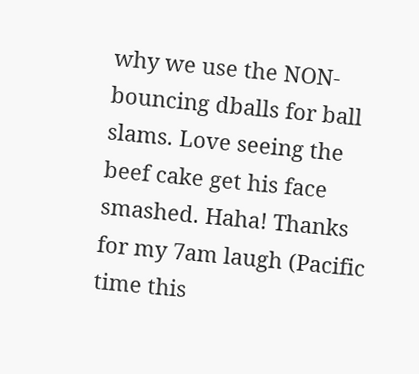why we use the NON-bouncing dballs for ball slams. Love seeing the beef cake get his face smashed. Haha! Thanks for my 7am laugh (Pacific time this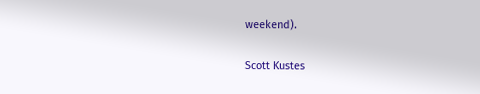weekend).

Scott Kustes